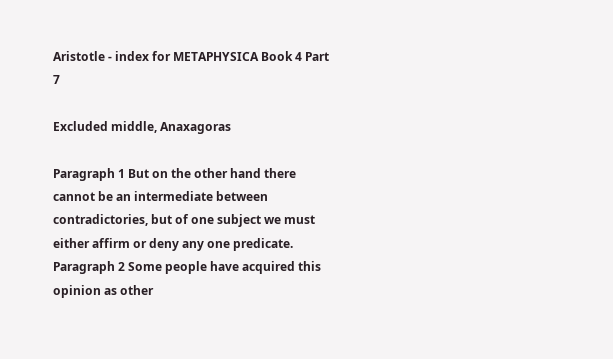Aristotle - index for METAPHYSICA Book 4 Part 7

Excluded middle, Anaxagoras

Paragraph 1 But on the other hand there cannot be an intermediate between contradictories, but of one subject we must either affirm or deny any one predicate.
Paragraph 2 Some people have acquired this opinion as other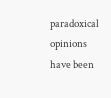paradoxical opinions have been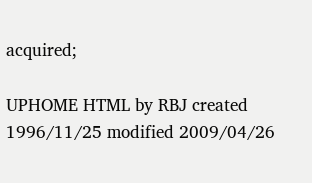acquired;

UPHOME HTML by RBJ created 1996/11/25 modified 2009/04/26